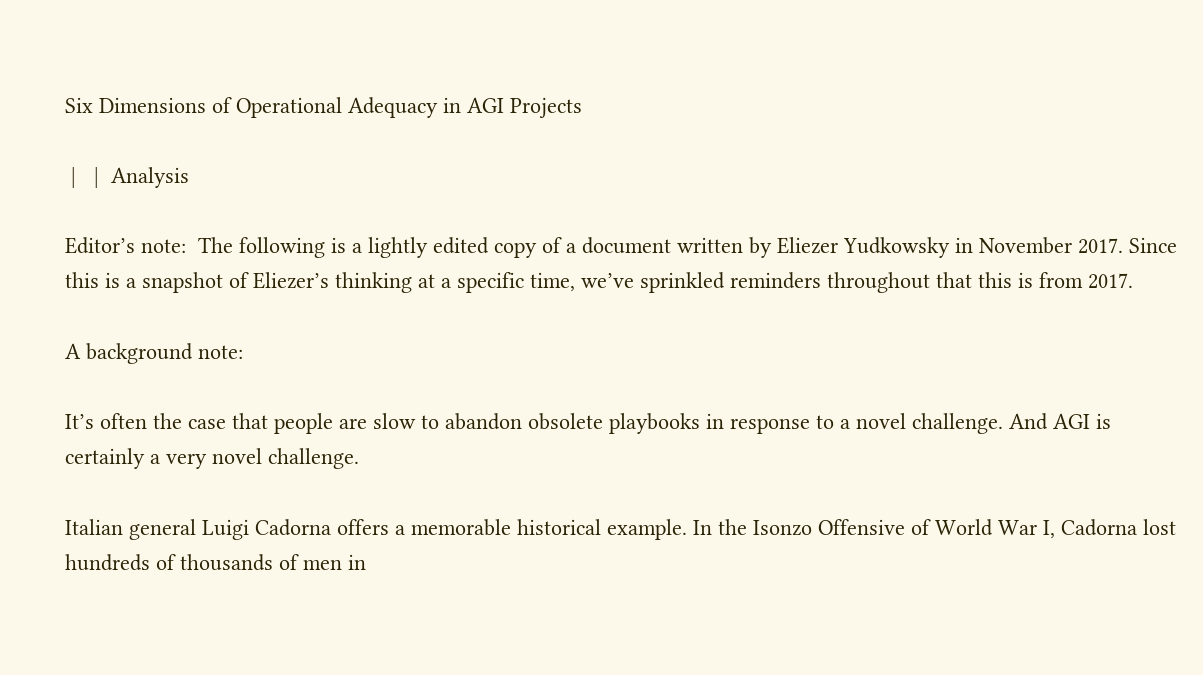Six Dimensions of Operational Adequacy in AGI Projects

 |   |  Analysis

Editor’s note:  The following is a lightly edited copy of a document written by Eliezer Yudkowsky in November 2017. Since this is a snapshot of Eliezer’s thinking at a specific time, we’ve sprinkled reminders throughout that this is from 2017.

A background note:

It’s often the case that people are slow to abandon obsolete playbooks in response to a novel challenge. And AGI is certainly a very novel challenge.

Italian general Luigi Cadorna offers a memorable historical example. In the Isonzo Offensive of World War I, Cadorna lost hundreds of thousands of men in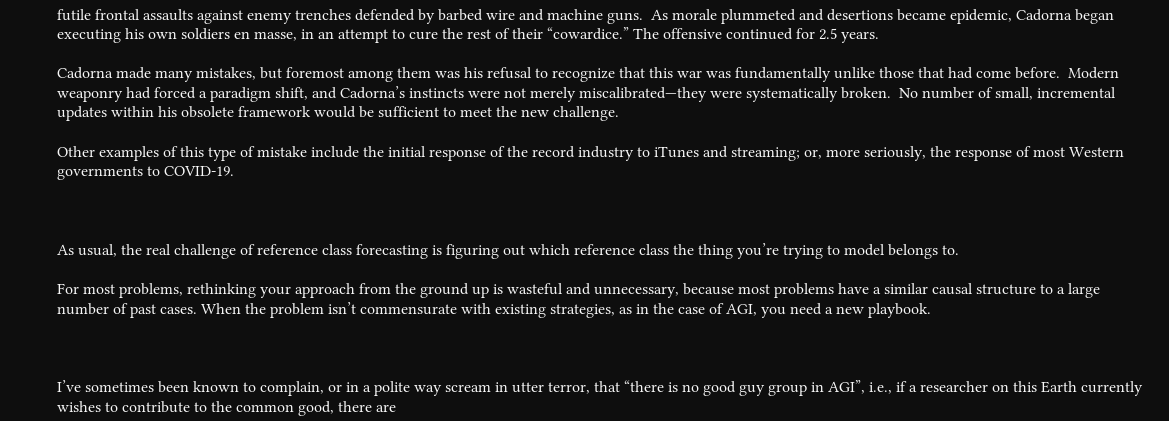futile frontal assaults against enemy trenches defended by barbed wire and machine guns.  As morale plummeted and desertions became epidemic, Cadorna began executing his own soldiers en masse, in an attempt to cure the rest of their “cowardice.” The offensive continued for 2.5 years.

Cadorna made many mistakes, but foremost among them was his refusal to recognize that this war was fundamentally unlike those that had come before.  Modern weaponry had forced a paradigm shift, and Cadorna’s instincts were not merely miscalibrated—they were systematically broken.  No number of small, incremental updates within his obsolete framework would be sufficient to meet the new challenge.

Other examples of this type of mistake include the initial response of the record industry to iTunes and streaming; or, more seriously, the response of most Western governments to COVID-19.



As usual, the real challenge of reference class forecasting is figuring out which reference class the thing you’re trying to model belongs to.

For most problems, rethinking your approach from the ground up is wasteful and unnecessary, because most problems have a similar causal structure to a large number of past cases. When the problem isn’t commensurate with existing strategies, as in the case of AGI, you need a new playbook.



I’ve sometimes been known to complain, or in a polite way scream in utter terror, that “there is no good guy group in AGI”, i.e., if a researcher on this Earth currently wishes to contribute to the common good, there are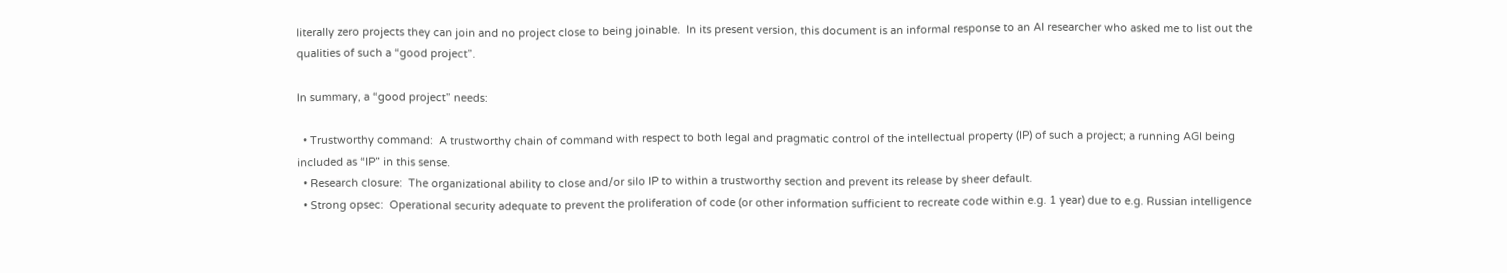literally zero projects they can join and no project close to being joinable.  In its present version, this document is an informal response to an AI researcher who asked me to list out the qualities of such a “good project”.

In summary, a “good project” needs:

  • Trustworthy command:  A trustworthy chain of command with respect to both legal and pragmatic control of the intellectual property (IP) of such a project; a running AGI being included as “IP” in this sense.
  • Research closure:  The organizational ability to close and/or silo IP to within a trustworthy section and prevent its release by sheer default.
  • Strong opsec:  Operational security adequate to prevent the proliferation of code (or other information sufficient to recreate code within e.g. 1 year) due to e.g. Russian intelligence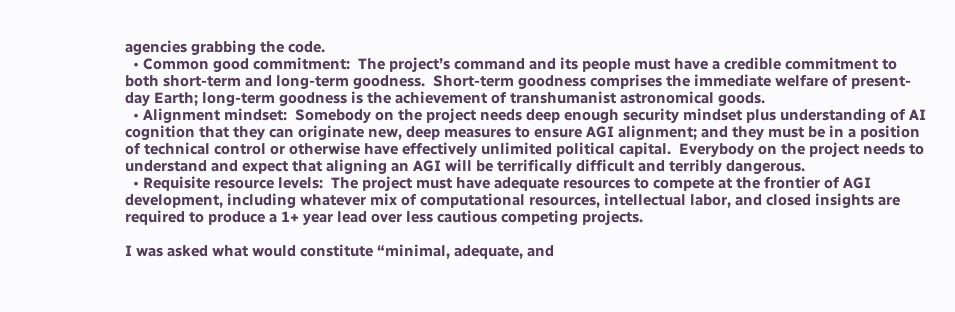agencies grabbing the code.
  • Common good commitment:  The project’s command and its people must have a credible commitment to both short-term and long-term goodness.  Short-term goodness comprises the immediate welfare of present-day Earth; long-term goodness is the achievement of transhumanist astronomical goods.
  • Alignment mindset:  Somebody on the project needs deep enough security mindset plus understanding of AI cognition that they can originate new, deep measures to ensure AGI alignment; and they must be in a position of technical control or otherwise have effectively unlimited political capital.  Everybody on the project needs to understand and expect that aligning an AGI will be terrifically difficult and terribly dangerous.
  • Requisite resource levels:  The project must have adequate resources to compete at the frontier of AGI development, including whatever mix of computational resources, intellectual labor, and closed insights are required to produce a 1+ year lead over less cautious competing projects.

I was asked what would constitute “minimal, adequate, and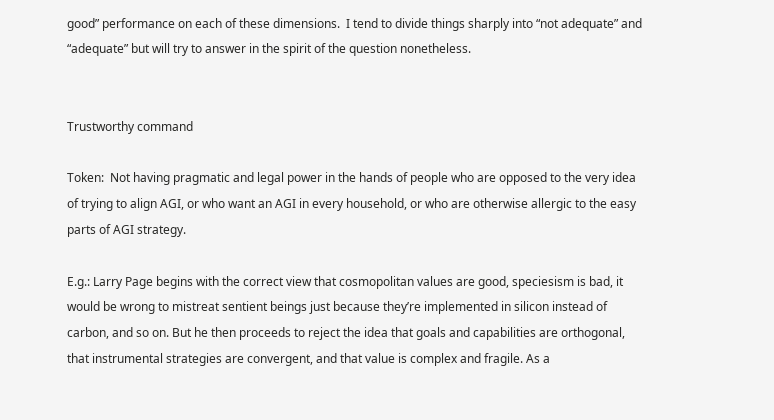good” performance on each of these dimensions.  I tend to divide things sharply into “not adequate” and “adequate” but will try to answer in the spirit of the question nonetheless.


Trustworthy command

Token:  Not having pragmatic and legal power in the hands of people who are opposed to the very idea of trying to align AGI, or who want an AGI in every household, or who are otherwise allergic to the easy parts of AGI strategy.

E.g.: Larry Page begins with the correct view that cosmopolitan values are good, speciesism is bad, it would be wrong to mistreat sentient beings just because they’re implemented in silicon instead of carbon, and so on. But he then proceeds to reject the idea that goals and capabilities are orthogonal, that instrumental strategies are convergent, and that value is complex and fragile. As a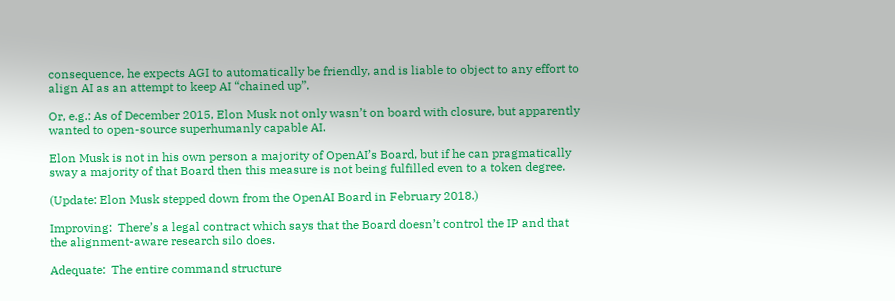consequence, he expects AGI to automatically be friendly, and is liable to object to any effort to align AI as an attempt to keep AI “chained up”.

Or, e.g.: As of December 2015, Elon Musk not only wasn’t on board with closure, but apparently wanted to open-source superhumanly capable AI.

Elon Musk is not in his own person a majority of OpenAI’s Board, but if he can pragmatically sway a majority of that Board then this measure is not being fulfilled even to a token degree.

(Update: Elon Musk stepped down from the OpenAI Board in February 2018.)

Improving:  There’s a legal contract which says that the Board doesn’t control the IP and that the alignment-aware research silo does.

Adequate:  The entire command structure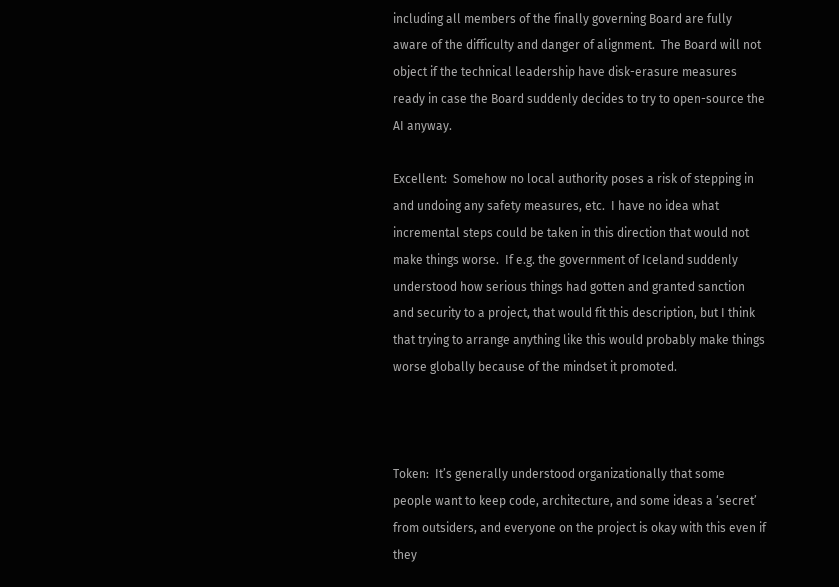including all members of the finally governing Board are fully aware of the difficulty and danger of alignment.  The Board will not object if the technical leadership have disk-erasure measures ready in case the Board suddenly decides to try to open-source the AI anyway.

Excellent:  Somehow no local authority poses a risk of stepping in and undoing any safety measures, etc.  I have no idea what incremental steps could be taken in this direction that would not make things worse.  If e.g. the government of Iceland suddenly understood how serious things had gotten and granted sanction and security to a project, that would fit this description, but I think that trying to arrange anything like this would probably make things worse globally because of the mindset it promoted.



Token:  It’s generally understood organizationally that some people want to keep code, architecture, and some ideas a ‘secret’ from outsiders, and everyone on the project is okay with this even if they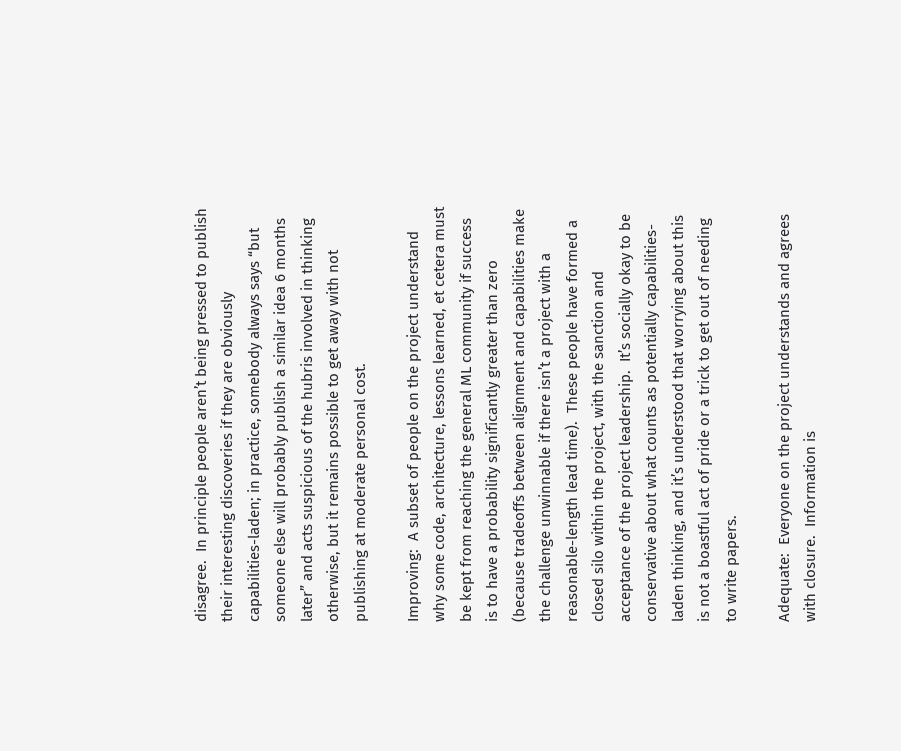disagree.  In principle people aren’t being pressed to publish their interesting discoveries if they are obviously capabilities-laden; in practice, somebody always says “but someone else will probably publish a similar idea 6 months later” and acts suspicious of the hubris involved in thinking otherwise, but it remains possible to get away with not publishing at moderate personal cost.

Improving:  A subset of people on the project understand why some code, architecture, lessons learned, et cetera must be kept from reaching the general ML community if success is to have a probability significantly greater than zero (because tradeoffs between alignment and capabilities make the challenge unwinnable if there isn’t a project with a reasonable-length lead time).  These people have formed a closed silo within the project, with the sanction and acceptance of the project leadership.  It’s socially okay to be conservative about what counts as potentially capabilities-laden thinking, and it’s understood that worrying about this is not a boastful act of pride or a trick to get out of needing to write papers.

Adequate:  Everyone on the project understands and agrees with closure.  Information is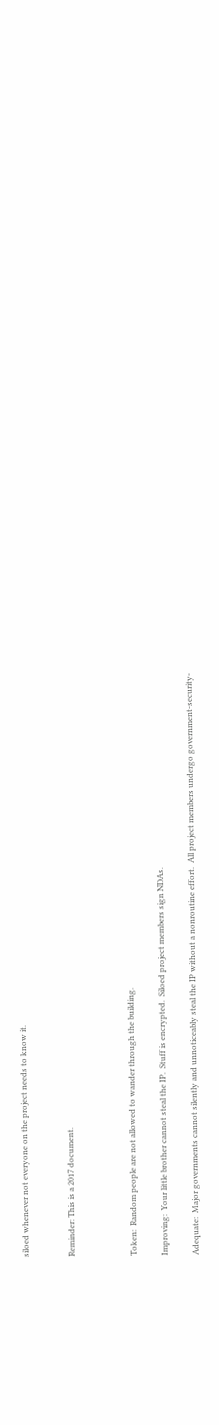siloed whenever not everyone on the project needs to know it.


Reminder: This is a 2017 document.



Token:  Random people are not allowed to wander through the building.

Improving:  Your little brother cannot steal the IP.  Stuff is encrypted.  Siloed project members sign NDAs.

Adequate:  Major governments cannot silently and unnoticeably steal the IP without a nonroutine effort.  All project members undergo government-security-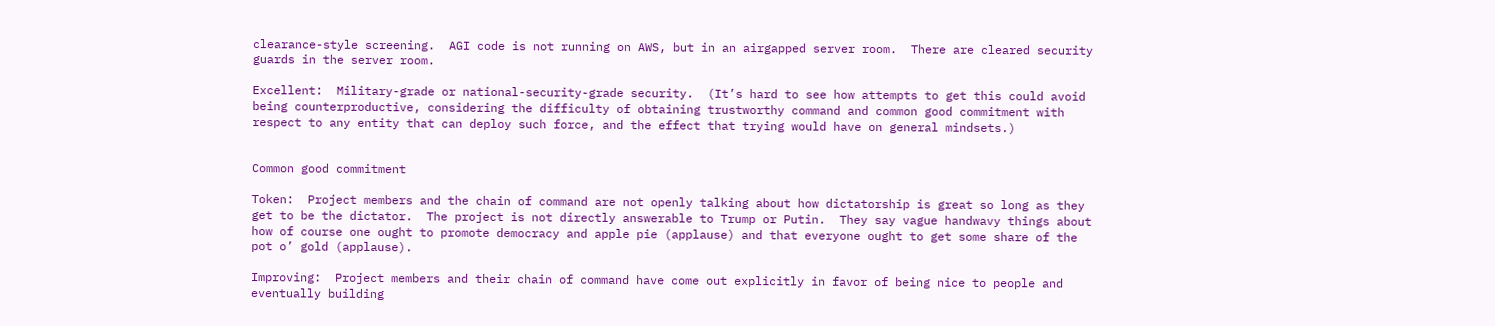clearance-style screening.  AGI code is not running on AWS, but in an airgapped server room.  There are cleared security guards in the server room.

Excellent:  Military-grade or national-security-grade security.  (It’s hard to see how attempts to get this could avoid being counterproductive, considering the difficulty of obtaining trustworthy command and common good commitment with respect to any entity that can deploy such force, and the effect that trying would have on general mindsets.)


Common good commitment

Token:  Project members and the chain of command are not openly talking about how dictatorship is great so long as they get to be the dictator.  The project is not directly answerable to Trump or Putin.  They say vague handwavy things about how of course one ought to promote democracy and apple pie (applause) and that everyone ought to get some share of the pot o’ gold (applause).

Improving:  Project members and their chain of command have come out explicitly in favor of being nice to people and eventually building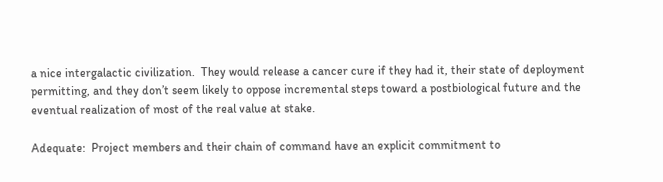a nice intergalactic civilization.  They would release a cancer cure if they had it, their state of deployment permitting, and they don’t seem likely to oppose incremental steps toward a postbiological future and the eventual realization of most of the real value at stake.

Adequate:  Project members and their chain of command have an explicit commitment to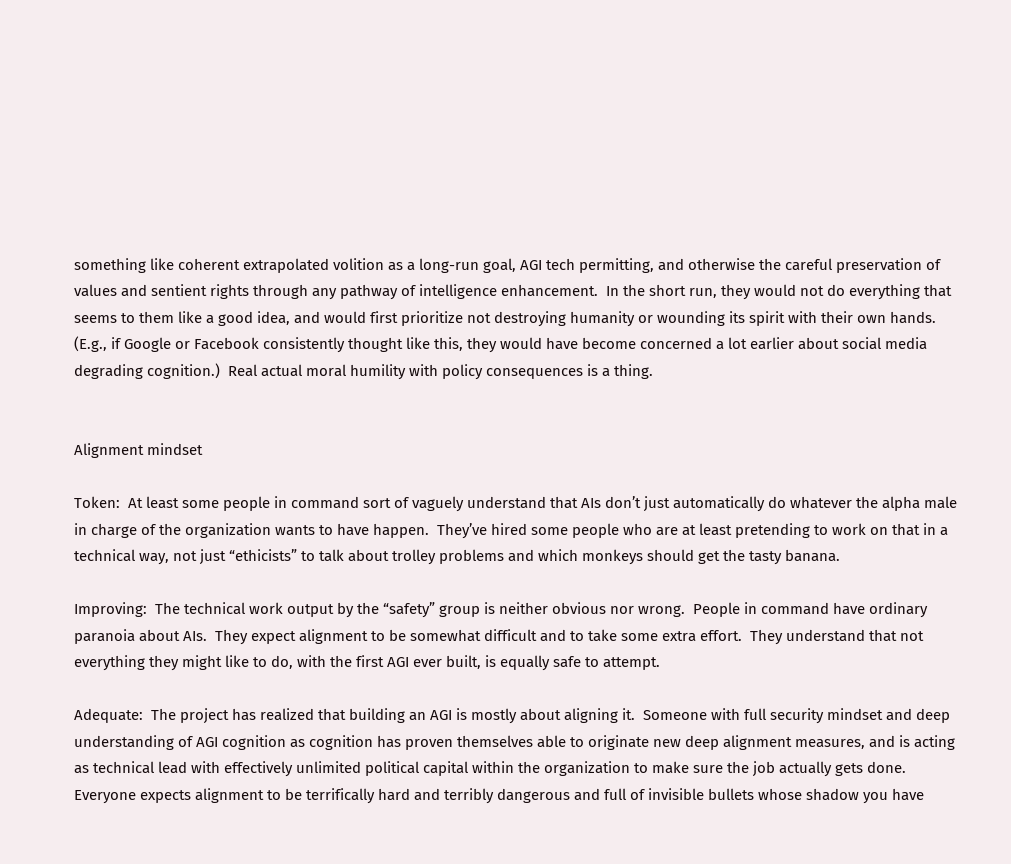something like coherent extrapolated volition as a long-run goal, AGI tech permitting, and otherwise the careful preservation of values and sentient rights through any pathway of intelligence enhancement.  In the short run, they would not do everything that seems to them like a good idea, and would first prioritize not destroying humanity or wounding its spirit with their own hands.  (E.g., if Google or Facebook consistently thought like this, they would have become concerned a lot earlier about social media degrading cognition.)  Real actual moral humility with policy consequences is a thing.


Alignment mindset

Token:  At least some people in command sort of vaguely understand that AIs don’t just automatically do whatever the alpha male in charge of the organization wants to have happen.  They’ve hired some people who are at least pretending to work on that in a technical way, not just “ethicists” to talk about trolley problems and which monkeys should get the tasty banana.

Improving:  The technical work output by the “safety” group is neither obvious nor wrong.  People in command have ordinary paranoia about AIs.  They expect alignment to be somewhat difficult and to take some extra effort.  They understand that not everything they might like to do, with the first AGI ever built, is equally safe to attempt.

Adequate:  The project has realized that building an AGI is mostly about aligning it.  Someone with full security mindset and deep understanding of AGI cognition as cognition has proven themselves able to originate new deep alignment measures, and is acting as technical lead with effectively unlimited political capital within the organization to make sure the job actually gets done.  Everyone expects alignment to be terrifically hard and terribly dangerous and full of invisible bullets whose shadow you have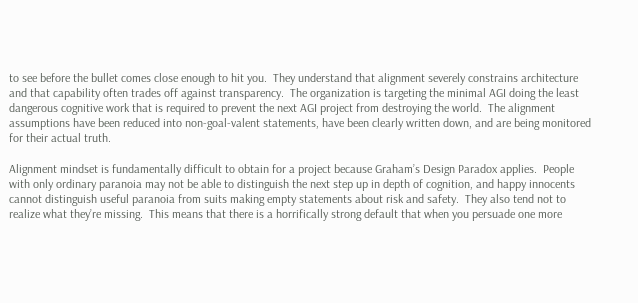to see before the bullet comes close enough to hit you.  They understand that alignment severely constrains architecture and that capability often trades off against transparency.  The organization is targeting the minimal AGI doing the least dangerous cognitive work that is required to prevent the next AGI project from destroying the world.  The alignment assumptions have been reduced into non-goal-valent statements, have been clearly written down, and are being monitored for their actual truth.

Alignment mindset is fundamentally difficult to obtain for a project because Graham’s Design Paradox applies.  People with only ordinary paranoia may not be able to distinguish the next step up in depth of cognition, and happy innocents cannot distinguish useful paranoia from suits making empty statements about risk and safety.  They also tend not to realize what they’re missing.  This means that there is a horrifically strong default that when you persuade one more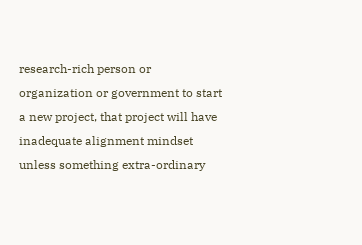research-rich person or organization or government to start a new project, that project will have inadequate alignment mindset unless something extra-ordinary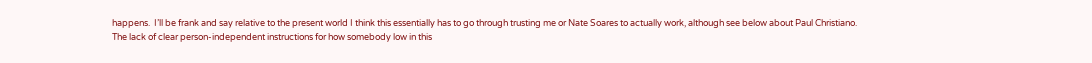happens.  I’ll be frank and say relative to the present world I think this essentially has to go through trusting me or Nate Soares to actually work, although see below about Paul Christiano.  The lack of clear person-independent instructions for how somebody low in this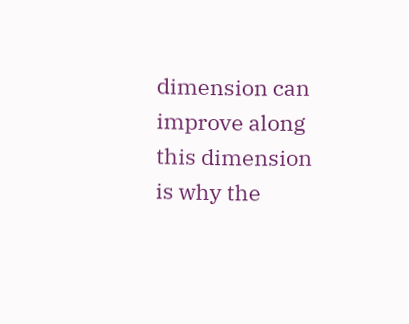dimension can improve along this dimension is why the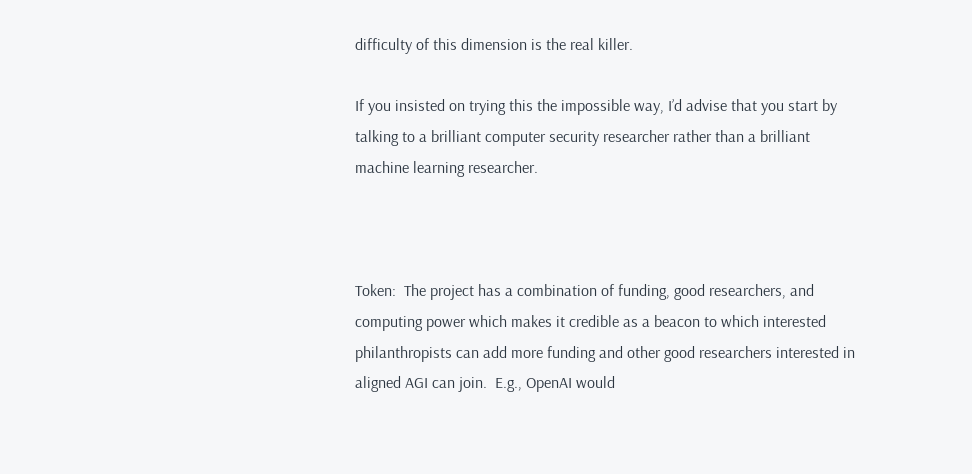difficulty of this dimension is the real killer.

If you insisted on trying this the impossible way, I’d advise that you start by talking to a brilliant computer security researcher rather than a brilliant machine learning researcher.



Token:  The project has a combination of funding, good researchers, and computing power which makes it credible as a beacon to which interested philanthropists can add more funding and other good researchers interested in aligned AGI can join.  E.g., OpenAI would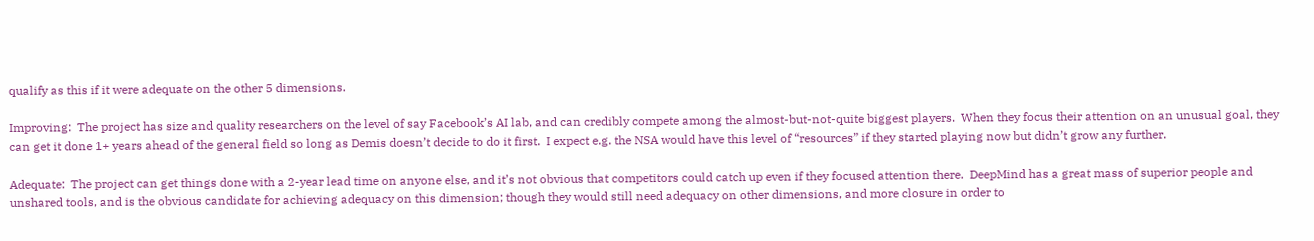qualify as this if it were adequate on the other 5 dimensions.

Improving:  The project has size and quality researchers on the level of say Facebook’s AI lab, and can credibly compete among the almost-but-not-quite biggest players.  When they focus their attention on an unusual goal, they can get it done 1+ years ahead of the general field so long as Demis doesn’t decide to do it first.  I expect e.g. the NSA would have this level of “resources” if they started playing now but didn’t grow any further.

Adequate:  The project can get things done with a 2-year lead time on anyone else, and it’s not obvious that competitors could catch up even if they focused attention there.  DeepMind has a great mass of superior people and unshared tools, and is the obvious candidate for achieving adequacy on this dimension; though they would still need adequacy on other dimensions, and more closure in order to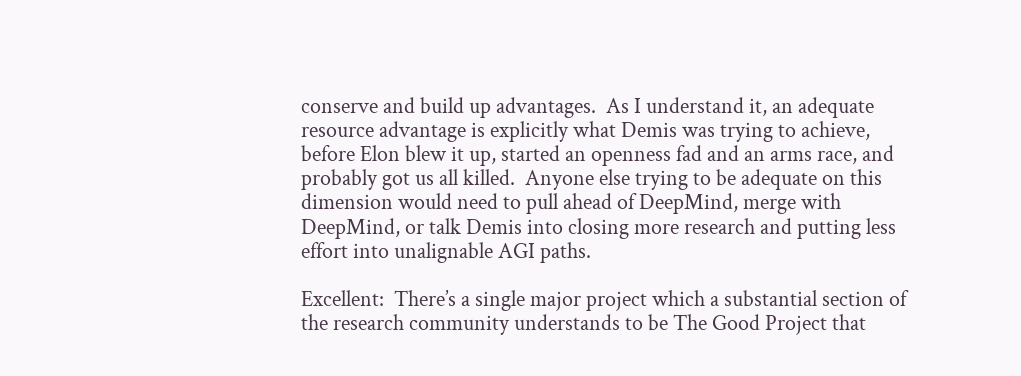conserve and build up advantages.  As I understand it, an adequate resource advantage is explicitly what Demis was trying to achieve, before Elon blew it up, started an openness fad and an arms race, and probably got us all killed.  Anyone else trying to be adequate on this dimension would need to pull ahead of DeepMind, merge with DeepMind, or talk Demis into closing more research and putting less effort into unalignable AGI paths.

Excellent:  There’s a single major project which a substantial section of the research community understands to be The Good Project that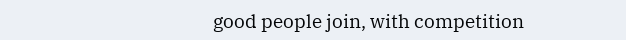good people join, with competition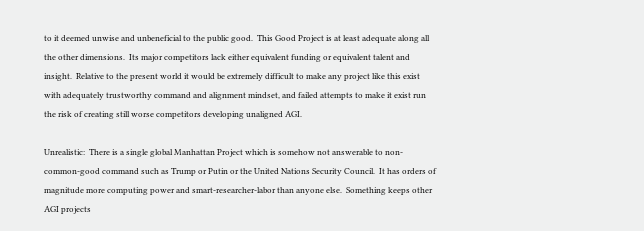to it deemed unwise and unbeneficial to the public good.  This Good Project is at least adequate along all the other dimensions.  Its major competitors lack either equivalent funding or equivalent talent and insight.  Relative to the present world it would be extremely difficult to make any project like this exist with adequately trustworthy command and alignment mindset, and failed attempts to make it exist run the risk of creating still worse competitors developing unaligned AGI.

Unrealistic:  There is a single global Manhattan Project which is somehow not answerable to non-common-good command such as Trump or Putin or the United Nations Security Council.  It has orders of magnitude more computing power and smart-researcher-labor than anyone else.  Something keeps other AGI projects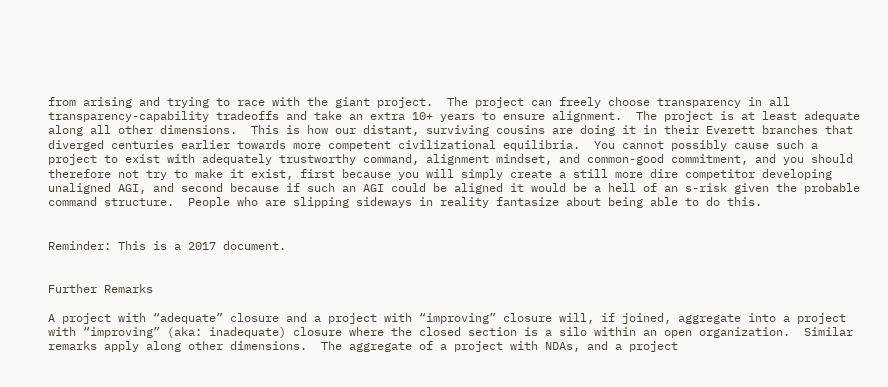from arising and trying to race with the giant project.  The project can freely choose transparency in all transparency-capability tradeoffs and take an extra 10+ years to ensure alignment.  The project is at least adequate along all other dimensions.  This is how our distant, surviving cousins are doing it in their Everett branches that diverged centuries earlier towards more competent civilizational equilibria.  You cannot possibly cause such a project to exist with adequately trustworthy command, alignment mindset, and common-good commitment, and you should therefore not try to make it exist, first because you will simply create a still more dire competitor developing unaligned AGI, and second because if such an AGI could be aligned it would be a hell of an s-risk given the probable command structure.  People who are slipping sideways in reality fantasize about being able to do this.


Reminder: This is a 2017 document.


Further Remarks

A project with “adequate” closure and a project with “improving” closure will, if joined, aggregate into a project with “improving” (aka: inadequate) closure where the closed section is a silo within an open organization.  Similar remarks apply along other dimensions.  The aggregate of a project with NDAs, and a project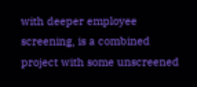with deeper employee screening, is a combined project with some unscreened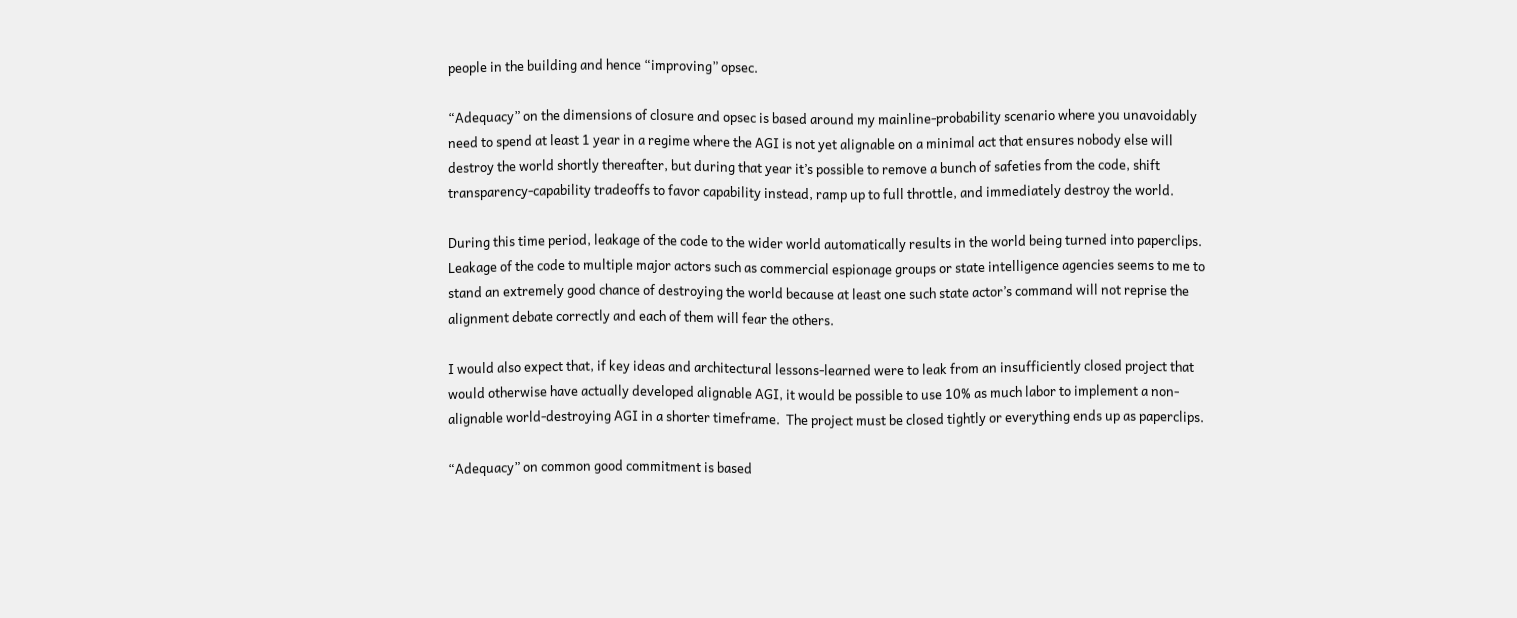people in the building and hence “improving” opsec.

“Adequacy” on the dimensions of closure and opsec is based around my mainline-probability scenario where you unavoidably need to spend at least 1 year in a regime where the AGI is not yet alignable on a minimal act that ensures nobody else will destroy the world shortly thereafter, but during that year it’s possible to remove a bunch of safeties from the code, shift transparency-capability tradeoffs to favor capability instead, ramp up to full throttle, and immediately destroy the world.

During this time period, leakage of the code to the wider world automatically results in the world being turned into paperclips.  Leakage of the code to multiple major actors such as commercial espionage groups or state intelligence agencies seems to me to stand an extremely good chance of destroying the world because at least one such state actor’s command will not reprise the alignment debate correctly and each of them will fear the others.

I would also expect that, if key ideas and architectural lessons-learned were to leak from an insufficiently closed project that would otherwise have actually developed alignable AGI, it would be possible to use 10% as much labor to implement a non-alignable world-destroying AGI in a shorter timeframe.  The project must be closed tightly or everything ends up as paperclips.

“Adequacy” on common good commitment is based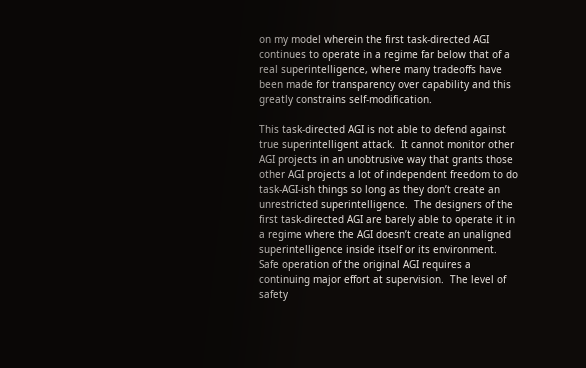on my model wherein the first task-directed AGI continues to operate in a regime far below that of a real superintelligence, where many tradeoffs have been made for transparency over capability and this greatly constrains self-modification.

This task-directed AGI is not able to defend against true superintelligent attack.  It cannot monitor other AGI projects in an unobtrusive way that grants those other AGI projects a lot of independent freedom to do task-AGI-ish things so long as they don’t create an unrestricted superintelligence.  The designers of the first task-directed AGI are barely able to operate it in a regime where the AGI doesn’t create an unaligned superintelligence inside itself or its environment.  Safe operation of the original AGI requires a continuing major effort at supervision.  The level of safety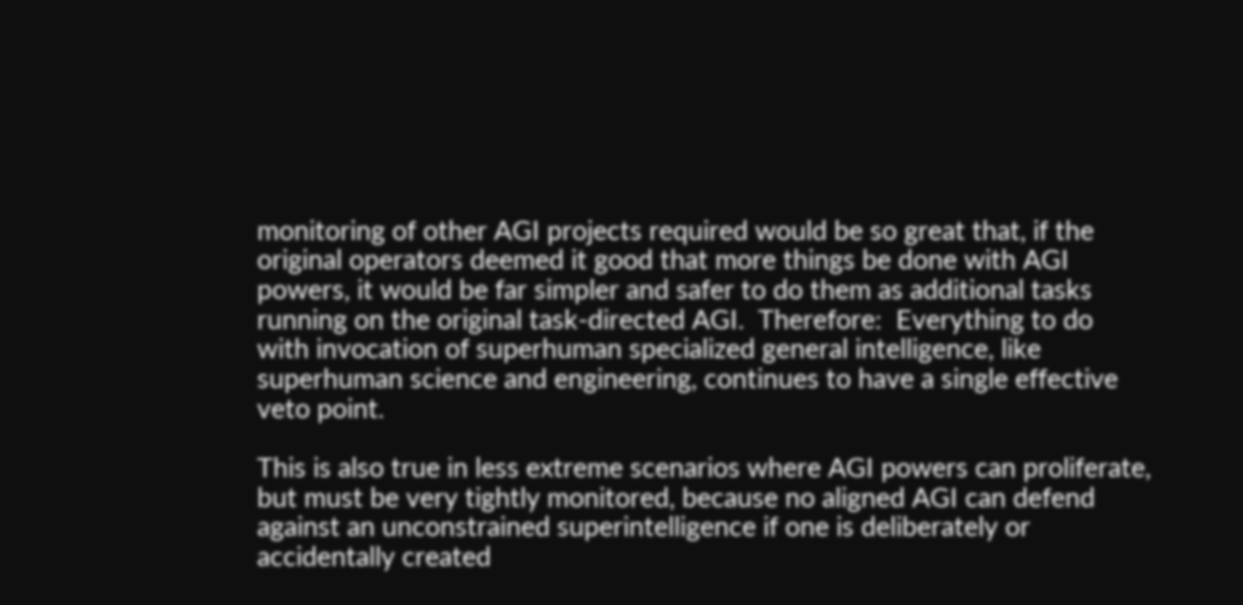monitoring of other AGI projects required would be so great that, if the original operators deemed it good that more things be done with AGI powers, it would be far simpler and safer to do them as additional tasks running on the original task-directed AGI.  Therefore:  Everything to do with invocation of superhuman specialized general intelligence, like superhuman science and engineering, continues to have a single effective veto point.

This is also true in less extreme scenarios where AGI powers can proliferate, but must be very tightly monitored, because no aligned AGI can defend against an unconstrained superintelligence if one is deliberately or accidentally created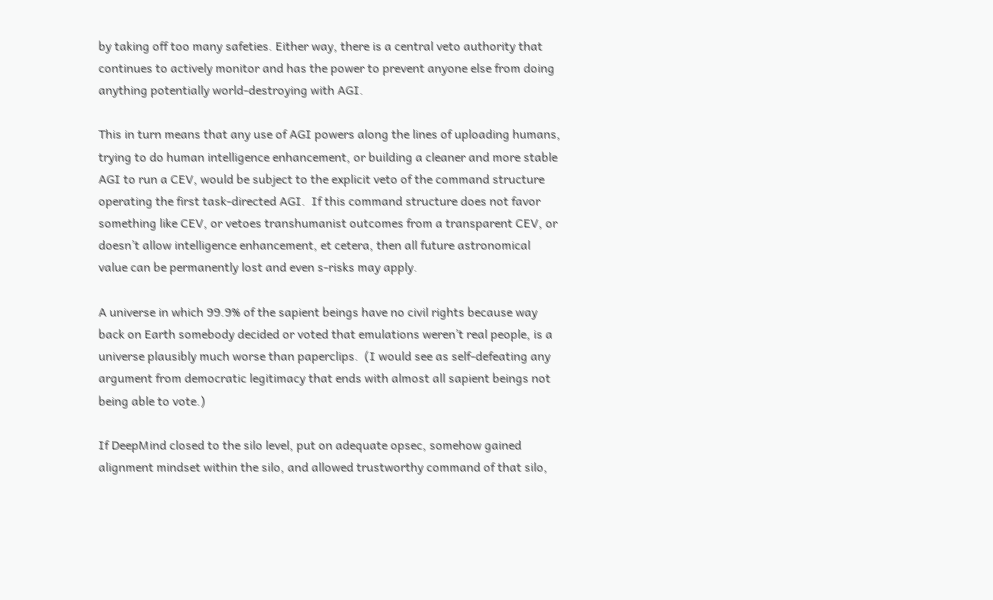by taking off too many safeties. Either way, there is a central veto authority that continues to actively monitor and has the power to prevent anyone else from doing anything potentially world-destroying with AGI.

This in turn means that any use of AGI powers along the lines of uploading humans, trying to do human intelligence enhancement, or building a cleaner and more stable AGI to run a CEV, would be subject to the explicit veto of the command structure operating the first task-directed AGI.  If this command structure does not favor something like CEV, or vetoes transhumanist outcomes from a transparent CEV, or doesn’t allow intelligence enhancement, et cetera, then all future astronomical value can be permanently lost and even s-risks may apply.

A universe in which 99.9% of the sapient beings have no civil rights because way back on Earth somebody decided or voted that emulations weren’t real people, is a universe plausibly much worse than paperclips.  (I would see as self-defeating any argument from democratic legitimacy that ends with almost all sapient beings not being able to vote.)

If DeepMind closed to the silo level, put on adequate opsec, somehow gained alignment mindset within the silo, and allowed trustworthy command of that silo,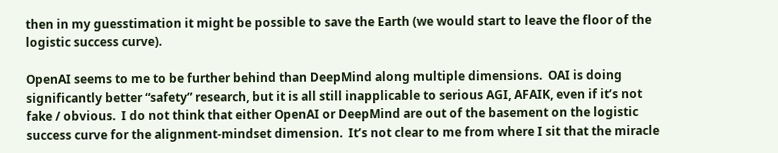then in my guesstimation it might be possible to save the Earth (we would start to leave the floor of the logistic success curve).

OpenAI seems to me to be further behind than DeepMind along multiple dimensions.  OAI is doing significantly better “safety” research, but it is all still inapplicable to serious AGI, AFAIK, even if it’s not fake / obvious.  I do not think that either OpenAI or DeepMind are out of the basement on the logistic success curve for the alignment-mindset dimension.  It’s not clear to me from where I sit that the miracle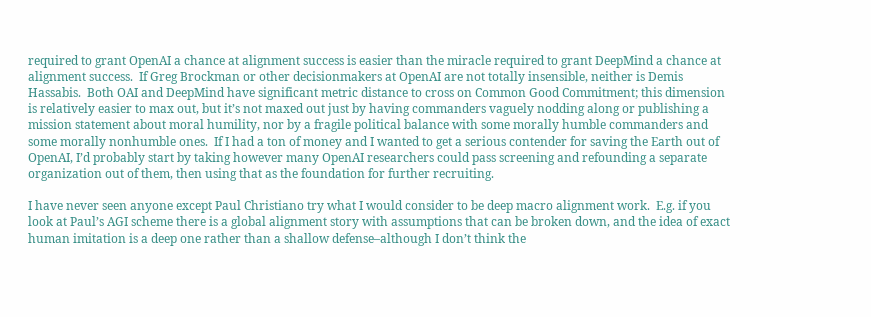required to grant OpenAI a chance at alignment success is easier than the miracle required to grant DeepMind a chance at alignment success.  If Greg Brockman or other decisionmakers at OpenAI are not totally insensible, neither is Demis Hassabis.  Both OAI and DeepMind have significant metric distance to cross on Common Good Commitment; this dimension is relatively easier to max out, but it’s not maxed out just by having commanders vaguely nodding along or publishing a mission statement about moral humility, nor by a fragile political balance with some morally humble commanders and some morally nonhumble ones.  If I had a ton of money and I wanted to get a serious contender for saving the Earth out of OpenAI, I’d probably start by taking however many OpenAI researchers could pass screening and refounding a separate organization out of them, then using that as the foundation for further recruiting.

I have never seen anyone except Paul Christiano try what I would consider to be deep macro alignment work.  E.g. if you look at Paul’s AGI scheme there is a global alignment story with assumptions that can be broken down, and the idea of exact human imitation is a deep one rather than a shallow defense–although I don’t think the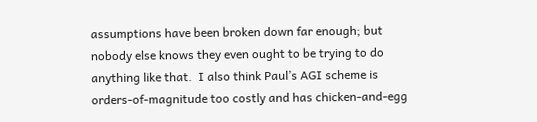assumptions have been broken down far enough; but nobody else knows they even ought to be trying to do anything like that.  I also think Paul’s AGI scheme is orders-of-magnitude too costly and has chicken-and-egg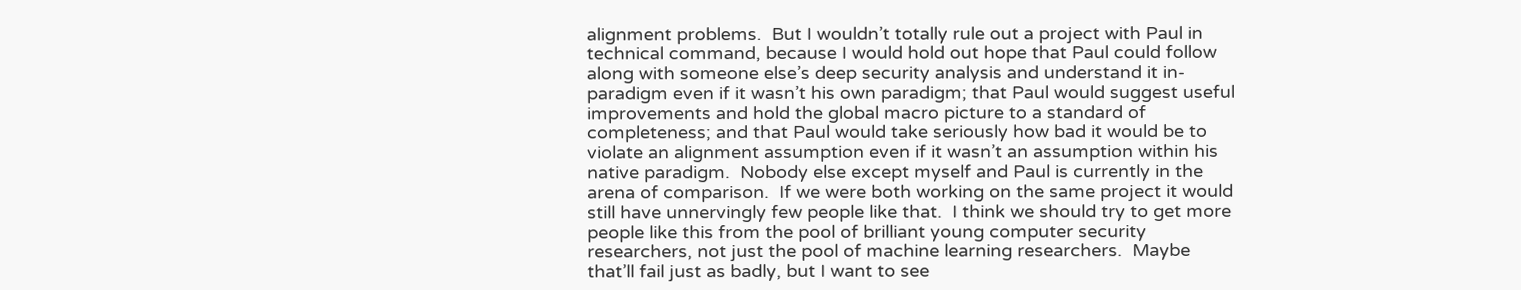alignment problems.  But I wouldn’t totally rule out a project with Paul in technical command, because I would hold out hope that Paul could follow along with someone else’s deep security analysis and understand it in-paradigm even if it wasn’t his own paradigm; that Paul would suggest useful improvements and hold the global macro picture to a standard of completeness; and that Paul would take seriously how bad it would be to violate an alignment assumption even if it wasn’t an assumption within his native paradigm.  Nobody else except myself and Paul is currently in the arena of comparison.  If we were both working on the same project it would still have unnervingly few people like that.  I think we should try to get more people like this from the pool of brilliant young computer security researchers, not just the pool of machine learning researchers.  Maybe that’ll fail just as badly, but I want to see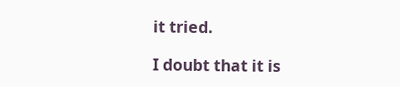it tried.

I doubt that it is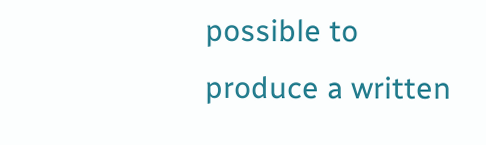possible to produce a written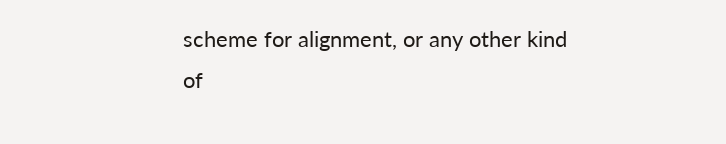scheme for alignment, or any other kind of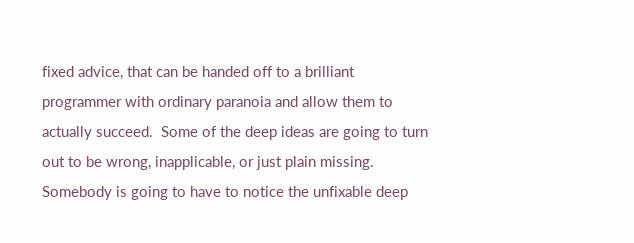fixed advice, that can be handed off to a brilliant programmer with ordinary paranoia and allow them to actually succeed.  Some of the deep ideas are going to turn out to be wrong, inapplicable, or just plain missing.  Somebody is going to have to notice the unfixable deep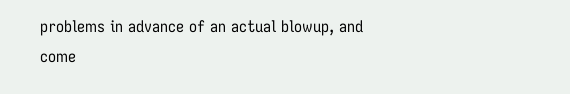problems in advance of an actual blowup, and come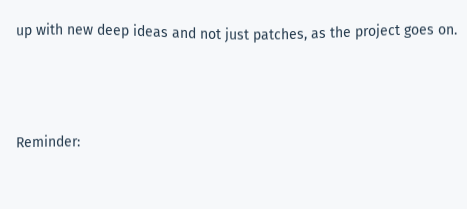up with new deep ideas and not just patches, as the project goes on.



Reminder: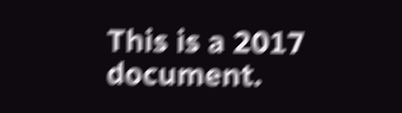This is a 2017 document.